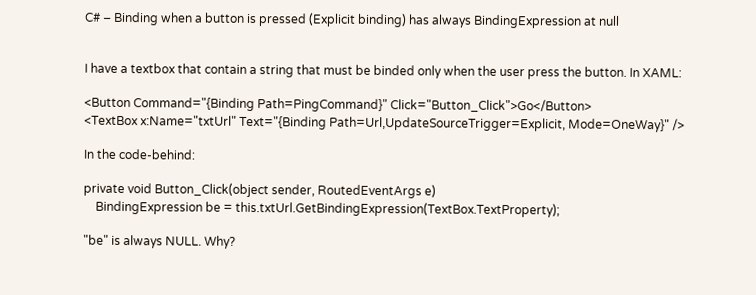C# – Binding when a button is pressed (Explicit binding) has always BindingExpression at null


I have a textbox that contain a string that must be binded only when the user press the button. In XAML:

<Button Command="{Binding Path=PingCommand}" Click="Button_Click">Go</Button>
<TextBox x:Name="txtUrl" Text="{Binding Path=Url,UpdateSourceTrigger=Explicit, Mode=OneWay}" />

In the code-behind:

private void Button_Click(object sender, RoutedEventArgs e)
    BindingExpression be = this.txtUrl.GetBindingExpression(TextBox.TextProperty);

"be" is always NULL. Why?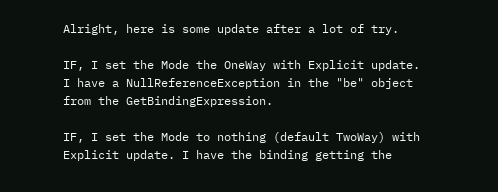Alright, here is some update after a lot of try.

IF, I set the Mode the OneWay with Explicit update. I have a NullReferenceException in the "be" object from the GetBindingExpression.

IF, I set the Mode to nothing (default TwoWay) with Explicit update. I have the binding getting the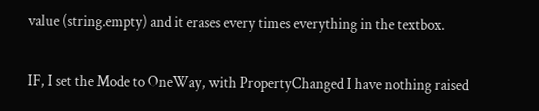value (string.empty) and it erases every times everything in the textbox.

IF, I set the Mode to OneWay, with PropertyChanged I have nothing raised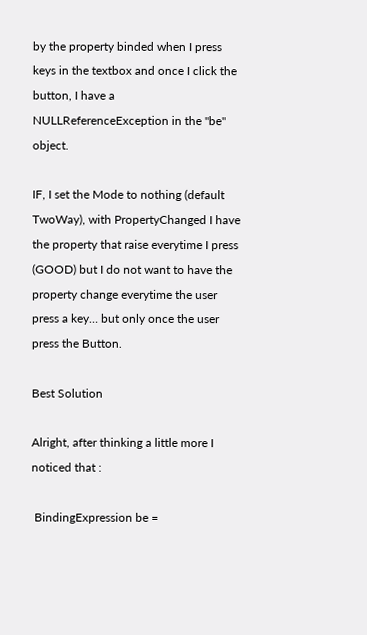by the property binded when I press keys in the textbox and once I click the button, I have a NULLReferenceException in the "be" object.

IF, I set the Mode to nothing (default TwoWay), with PropertyChanged I have the property that raise everytime I press (GOOD) but I do not want to have the property change everytime the user press a key… but only once the user press the Button.

Best Solution

Alright, after thinking a little more I noticed that :

 BindingExpression be =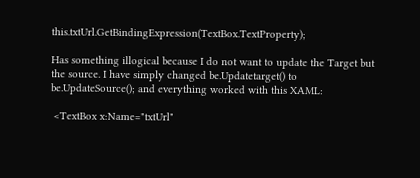this.txtUrl.GetBindingExpression(TextBox.TextProperty);

Has something illogical because I do not want to update the Target but the source. I have simply changed be.Updatetarget() to be.UpdateSource(); and everything worked with this XAML:

 <TextBox x:Name="txtUrl"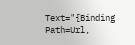Text="{Binding Path=Url,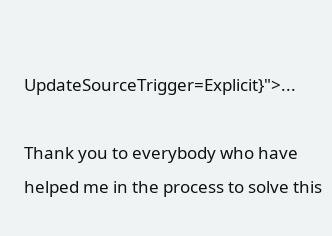UpdateSourceTrigger=Explicit}">...

Thank you to everybody who have helped me in the process to solve this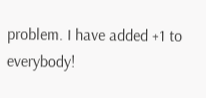problem. I have added +1 to everybody!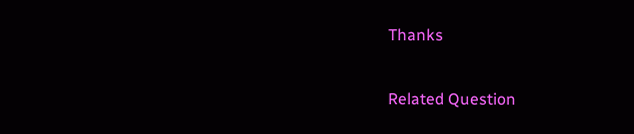Thanks

Related Question